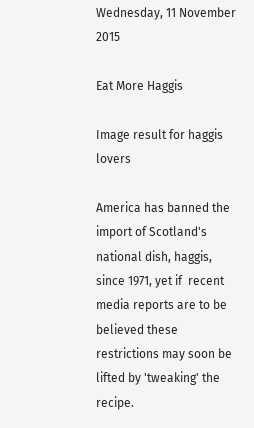Wednesday, 11 November 2015

Eat More Haggis

Image result for haggis lovers

America has banned the import of Scotland's national dish, haggis, since 1971, yet if  recent media reports are to be believed these restrictions may soon be lifted by 'tweaking' the recipe.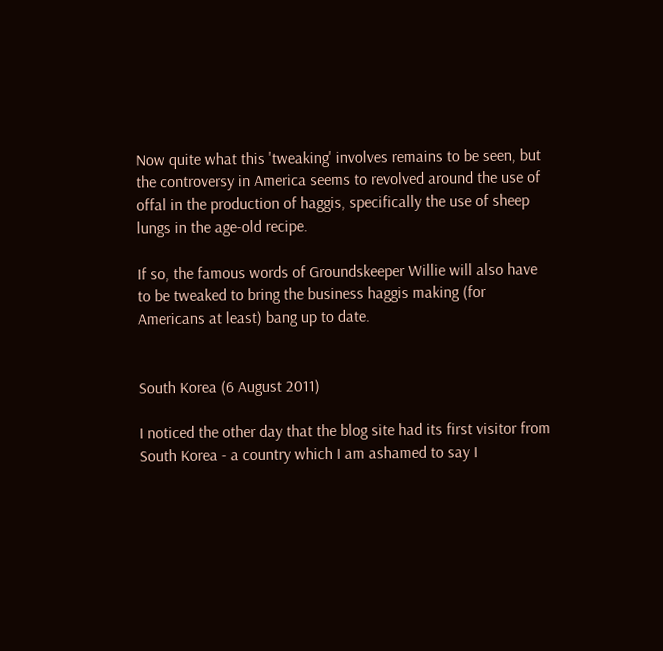Now quite what this 'tweaking' involves remains to be seen, but the controversy in America seems to revolved around the use of offal in the production of haggis, specifically the use of sheep lungs in the age-old recipe.

If so, the famous words of Groundskeeper Willie will also have to be tweaked to bring the business haggis making (for Americans at least) bang up to date.


South Korea (6 August 2011)

I noticed the other day that the blog site had its first visitor from South Korea - a country which I am ashamed to say I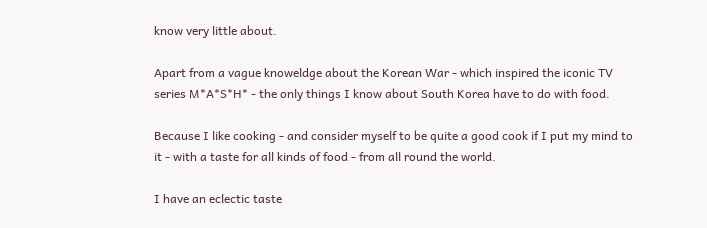know very little about.

Apart from a vague knoweldge about the Korean War - which inspired the iconic TV series M*A*S*H* - the only things I know about South Korea have to do with food.

Because I like cooking - and consider myself to be quite a good cook if I put my mind to it - with a taste for all kinds of food - from all round the world.

I have an eclectic taste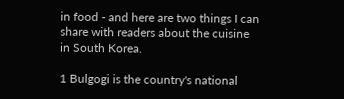in food - and here are two things I can share with readers about the cuisine in South Korea.

1 Bulgogi is the country's national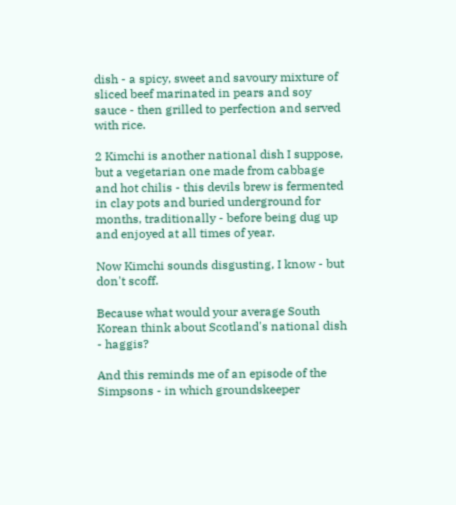dish - a spicy, sweet and savoury mixture of sliced beef marinated in pears and soy sauce - then grilled to perfection and served with rice.

2 Kimchi is another national dish I suppose, but a vegetarian one made from cabbage and hot chilis - this devils brew is fermented in clay pots and buried underground for months, traditionally - before being dug up and enjoyed at all times of year.

Now Kimchi sounds disgusting, I know - but don't scoff.

Because what would your average South Korean think about Scotland's national dish - haggis?

And this reminds me of an episode of the Simpsons - in which groundskeeper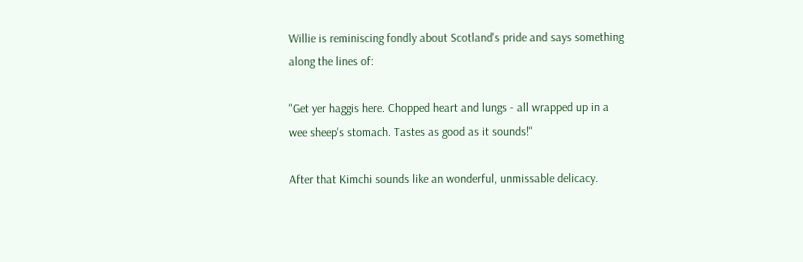Willie is reminiscing fondly about Scotland's pride and says something along the lines of:

"Get yer haggis here. Chopped heart and lungs - all wrapped up in a wee sheep's stomach. Tastes as good as it sounds!"

After that Kimchi sounds like an wonderful, unmissable delicacy.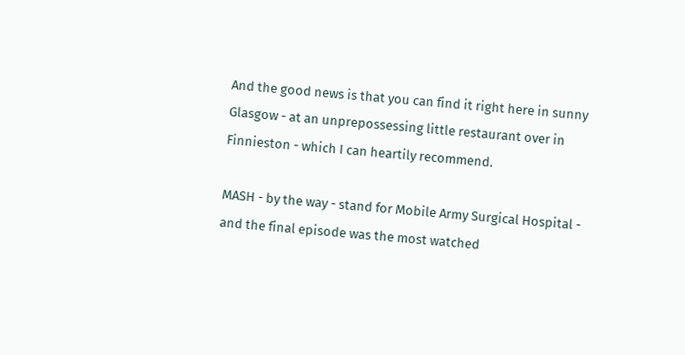And the good news is that you can find it right here in sunny Glasgow - at an unprepossessing little restaurant over in Finnieston - which I can heartily recommend.

MASH - by the way - stand for Mobile Army Surgical Hospital - and the final episode was the most watched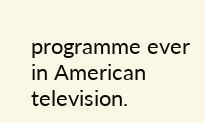programme ever in American television.